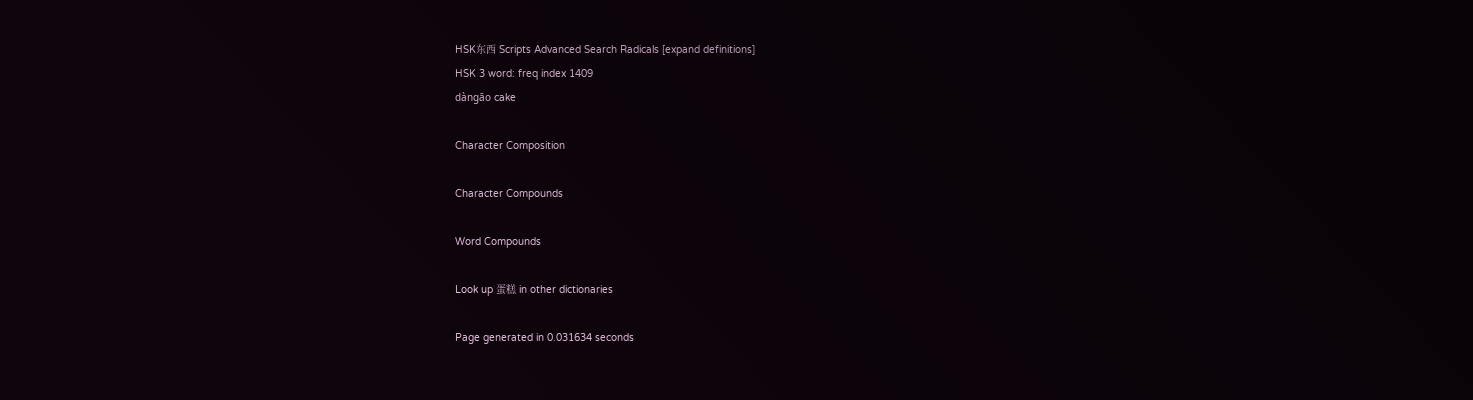HSK东西 Scripts Advanced Search Radicals [expand definitions]
HSK 3 word: freq index 1409
dàngāo cake

Character Composition

Character Compounds

Word Compounds

Look up 蛋糕 in other dictionaries

Page generated in 0.031634 seconds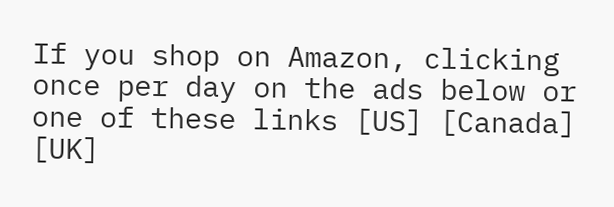If you shop on Amazon, clicking once per day on the ads below or one of these links [US] [Canada] [UK]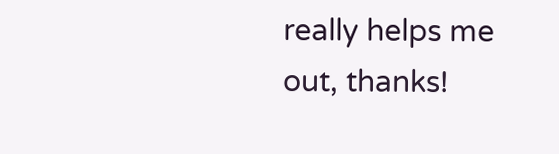really helps me out, thanks!